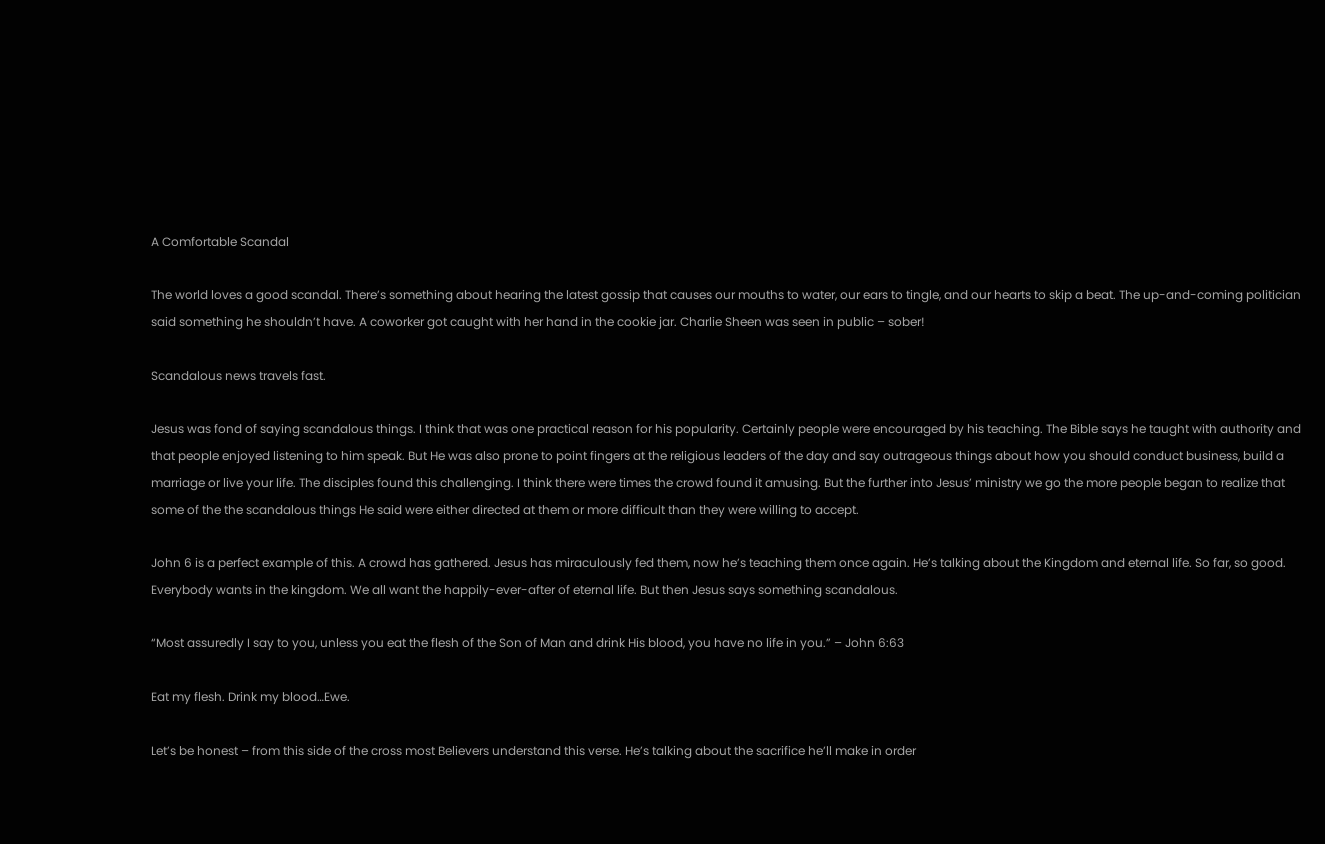A Comfortable Scandal

The world loves a good scandal. There’s something about hearing the latest gossip that causes our mouths to water, our ears to tingle, and our hearts to skip a beat. The up-and-coming politician said something he shouldn’t have. A coworker got caught with her hand in the cookie jar. Charlie Sheen was seen in public – sober!

Scandalous news travels fast.

Jesus was fond of saying scandalous things. I think that was one practical reason for his popularity. Certainly people were encouraged by his teaching. The Bible says he taught with authority and that people enjoyed listening to him speak. But He was also prone to point fingers at the religious leaders of the day and say outrageous things about how you should conduct business, build a marriage or live your life. The disciples found this challenging. I think there were times the crowd found it amusing. But the further into Jesus’ ministry we go the more people began to realize that some of the the scandalous things He said were either directed at them or more difficult than they were willing to accept.

John 6 is a perfect example of this. A crowd has gathered. Jesus has miraculously fed them, now he’s teaching them once again. He’s talking about the Kingdom and eternal life. So far, so good. Everybody wants in the kingdom. We all want the happily-ever-after of eternal life. But then Jesus says something scandalous.

“Most assuredly I say to you, unless you eat the flesh of the Son of Man and drink His blood, you have no life in you.” – John 6:63

Eat my flesh. Drink my blood…Ewe.

Let’s be honest – from this side of the cross most Believers understand this verse. He’s talking about the sacrifice he’ll make in order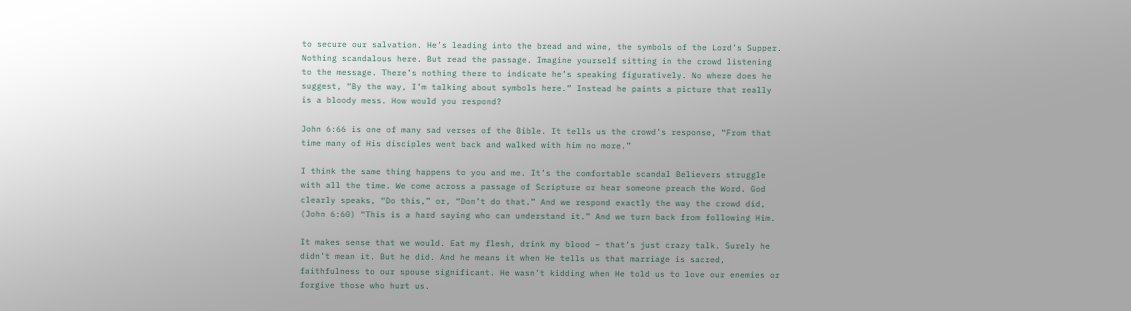to secure our salvation. He’s leading into the bread and wine, the symbols of the Lord’s Supper. Nothing scandalous here. But read the passage. Imagine yourself sitting in the crowd listening to the message. There’s nothing there to indicate he’s speaking figuratively. No where does he suggest, “By the way, I’m talking about symbols here.” Instead he paints a picture that really is a bloody mess. How would you respond?

John 6:66 is one of many sad verses of the Bible. It tells us the crowd’s response, “From that time many of His disciples went back and walked with him no more.”

I think the same thing happens to you and me. It’s the comfortable scandal Believers struggle with all the time. We come across a passage of Scripture or hear someone preach the Word. God clearly speaks, “Do this,” or, “Don’t do that.” And we respond exactly the way the crowd did, (John 6:60) “This is a hard saying who can understand it.” And we turn back from following Him.

It makes sense that we would. Eat my flesh, drink my blood – that’s just crazy talk. Surely he didn’t mean it. But he did. And he means it when He tells us that marriage is sacred, faithfulness to our spouse significant. He wasn’t kidding when He told us to love our enemies or forgive those who hurt us.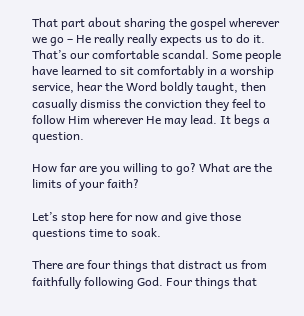That part about sharing the gospel wherever we go – He really really expects us to do it. That’s our comfortable scandal. Some people have learned to sit comfortably in a worship service, hear the Word boldly taught, then casually dismiss the conviction they feel to follow Him wherever He may lead. It begs a question.

How far are you willing to go? What are the limits of your faith?

Let’s stop here for now and give those questions time to soak.

There are four things that distract us from faithfully following God. Four things that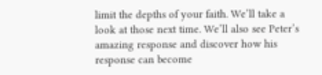limit the depths of your faith. We’ll take a look at those next time. We’ll also see Peter’s amazing response and discover how his response can become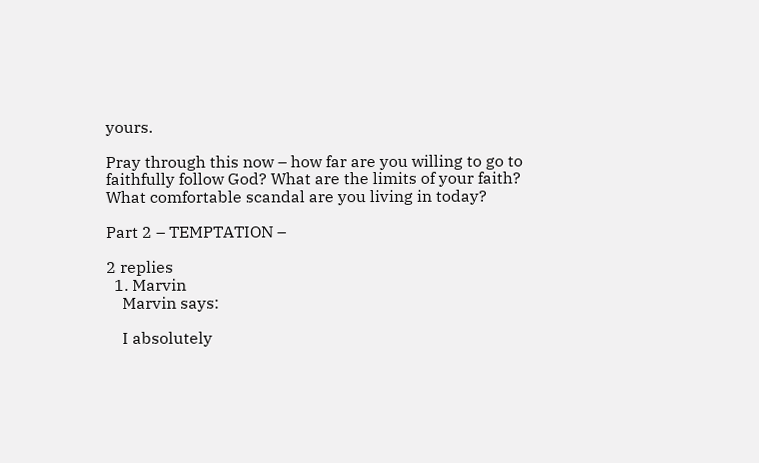yours.

Pray through this now – how far are you willing to go to faithfully follow God? What are the limits of your faith? What comfortable scandal are you living in today?

Part 2 – TEMPTATION –

2 replies
  1. Marvin
    Marvin says:

    I absolutely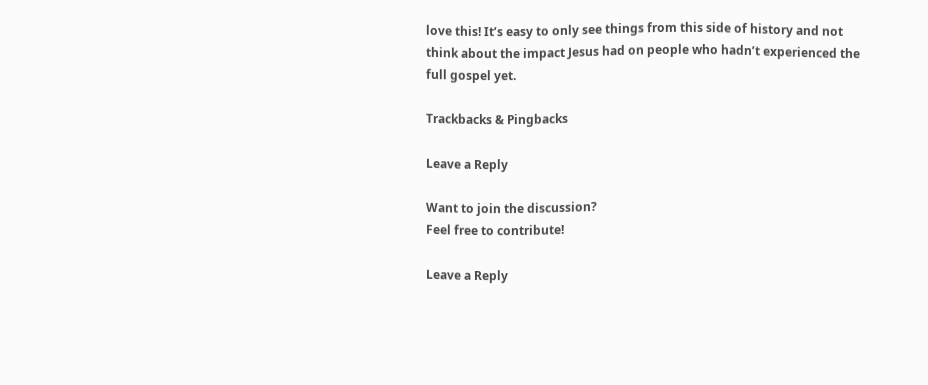love this! It’s easy to only see things from this side of history and not think about the impact Jesus had on people who hadn’t experienced the full gospel yet.

Trackbacks & Pingbacks

Leave a Reply

Want to join the discussion?
Feel free to contribute!

Leave a Reply